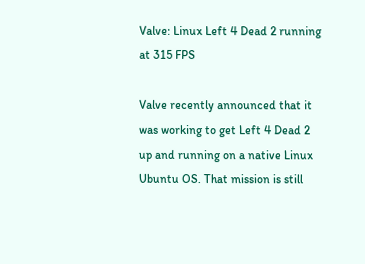Valve: Linux Left 4 Dead 2 running at 315 FPS

Valve recently announced that it was working to get Left 4 Dead 2 up and running on a native Linux Ubuntu OS. That mission is still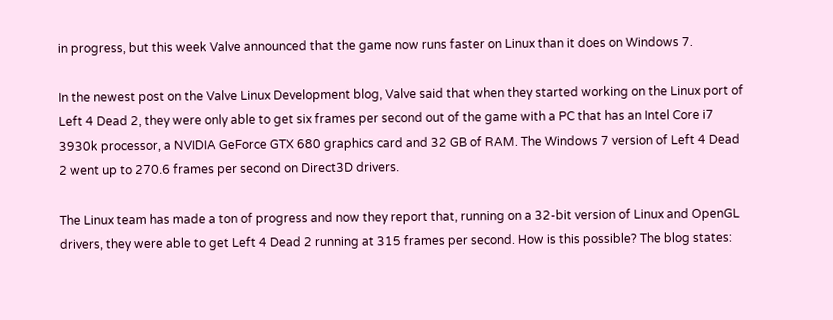in progress, but this week Valve announced that the game now runs faster on Linux than it does on Windows 7.

In the newest post on the Valve Linux Development blog, Valve said that when they started working on the Linux port of Left 4 Dead 2, they were only able to get six frames per second out of the game with a PC that has an Intel Core i7 3930k processor, a NVIDIA GeForce GTX 680 graphics card and 32 GB of RAM. The Windows 7 version of Left 4 Dead 2 went up to 270.6 frames per second on Direct3D drivers.

The Linux team has made a ton of progress and now they report that, running on a 32-bit version of Linux and OpenGL drivers, they were able to get Left 4 Dead 2 running at 315 frames per second. How is this possible? The blog states: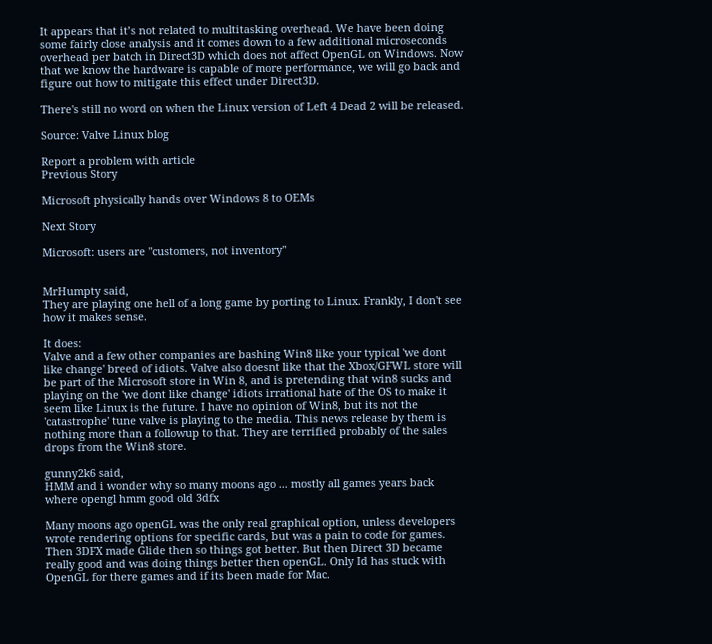It appears that it’s not related to multitasking overhead. We have been doing some fairly close analysis and it comes down to a few additional microseconds overhead per batch in Direct3D which does not affect OpenGL on Windows. Now that we know the hardware is capable of more performance, we will go back and figure out how to mitigate this effect under Direct3D.

There's still no word on when the Linux version of Left 4 Dead 2 will be released.

Source: Valve Linux blog

Report a problem with article
Previous Story

Microsoft physically hands over Windows 8 to OEMs

Next Story

Microsoft: users are "customers, not inventory"


MrHumpty said,
They are playing one hell of a long game by porting to Linux. Frankly, I don't see how it makes sense.

It does:
Valve and a few other companies are bashing Win8 like your typical 'we dont like change' breed of idiots. Valve also doesnt like that the Xbox/GFWL store will be part of the Microsoft store in Win 8, and is pretending that win8 sucks and playing on the 'we dont like change' idiots irrational hate of the OS to make it seem like Linux is the future. I have no opinion of Win8, but its not the 'catastrophe' tune valve is playing to the media. This news release by them is nothing more than a followup to that. They are terrified probably of the sales drops from the Win8 store.

gunny2k6 said,
HMM and i wonder why so many moons ago ... mostly all games years back where opengl hmm good old 3dfx

Many moons ago openGL was the only real graphical option, unless developers wrote rendering options for specific cards, but was a pain to code for games. Then 3DFX made Glide then so things got better. But then Direct 3D became really good and was doing things better then openGL. Only Id has stuck with OpenGL for there games and if its been made for Mac.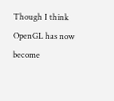Though I think OpenGL has now become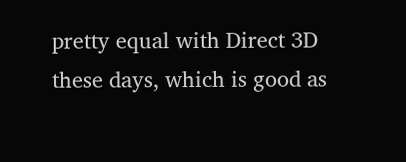pretty equal with Direct 3D these days, which is good as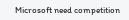Microsoft need competition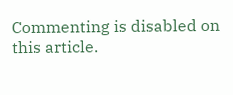Commenting is disabled on this article.